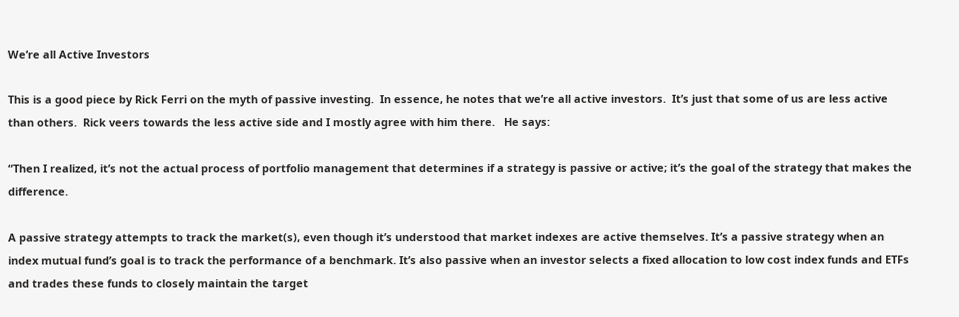We’re all Active Investors

This is a good piece by Rick Ferri on the myth of passive investing.  In essence, he notes that we’re all active investors.  It’s just that some of us are less active than others.  Rick veers towards the less active side and I mostly agree with him there.   He says:

“Then I realized, it’s not the actual process of portfolio management that determines if a strategy is passive or active; it’s the goal of the strategy that makes the difference.

A passive strategy attempts to track the market(s), even though it’s understood that market indexes are active themselves. It’s a passive strategy when an index mutual fund’s goal is to track the performance of a benchmark. It’s also passive when an investor selects a fixed allocation to low cost index funds and ETFs and trades these funds to closely maintain the target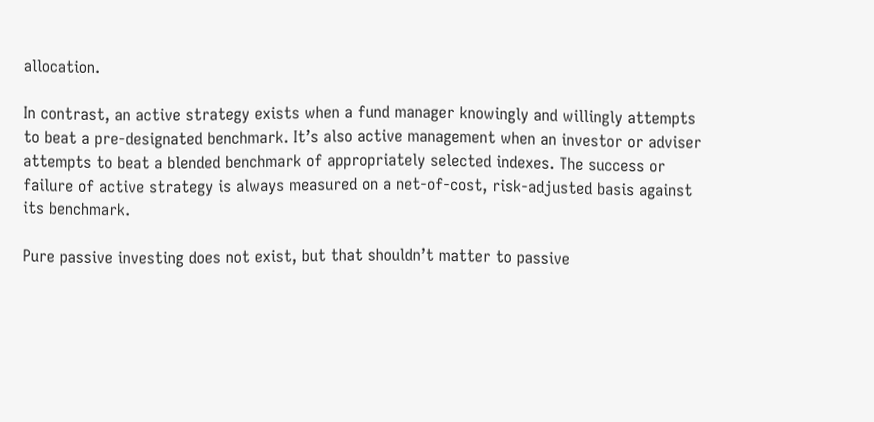allocation.

In contrast, an active strategy exists when a fund manager knowingly and willingly attempts to beat a pre-designated benchmark. It’s also active management when an investor or adviser attempts to beat a blended benchmark of appropriately selected indexes. The success or failure of active strategy is always measured on a net-of-cost, risk-adjusted basis against its benchmark.

Pure passive investing does not exist, but that shouldn’t matter to passive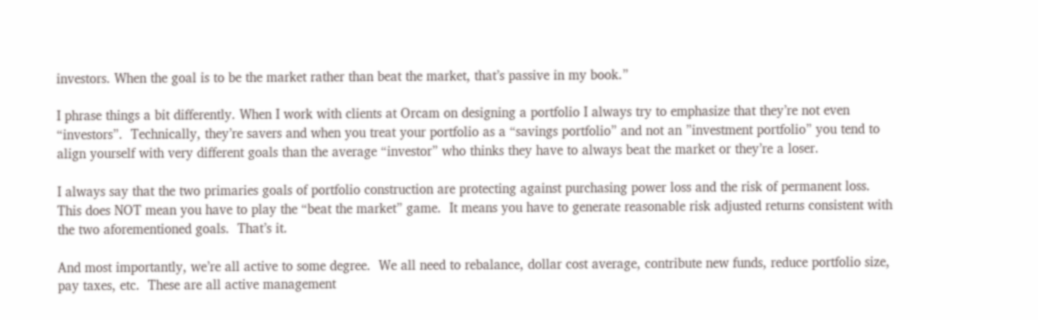investors. When the goal is to be the market rather than beat the market, that’s passive in my book.”

I phrase things a bit differently. When I work with clients at Orcam on designing a portfolio I always try to emphasize that they’re not even “investors”.  Technically, they’re savers and when you treat your portfolio as a “savings portfolio” and not an ”investment portfolio” you tend to align yourself with very different goals than the average “investor” who thinks they have to always beat the market or they’re a loser.

I always say that the two primaries goals of portfolio construction are protecting against purchasing power loss and the risk of permanent loss.  This does NOT mean you have to play the “beat the market” game.  It means you have to generate reasonable risk adjusted returns consistent with the two aforementioned goals.  That’s it.

And most importantly, we’re all active to some degree.  We all need to rebalance, dollar cost average, contribute new funds, reduce portfolio size, pay taxes, etc.  These are all active management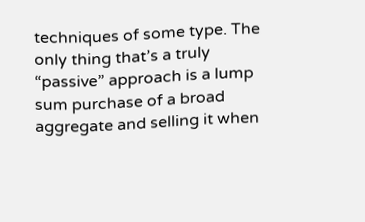techniques of some type. The only thing that’s a truly “passive” approach is a lump sum purchase of a broad aggregate and selling it when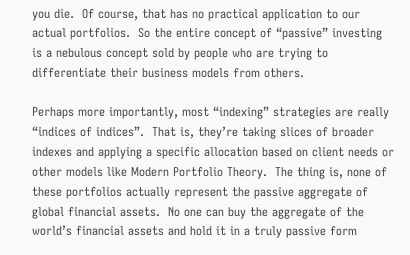you die.  Of course, that has no practical application to our actual portfolios.  So the entire concept of “passive” investing is a nebulous concept sold by people who are trying to differentiate their business models from others.

Perhaps more importantly, most “indexing” strategies are really “indices of indices”.  That is, they’re taking slices of broader indexes and applying a specific allocation based on client needs or other models like Modern Portfolio Theory.  The thing is, none of these portfolios actually represent the passive aggregate of global financial assets.  No one can buy the aggregate of the world’s financial assets and hold it in a truly passive form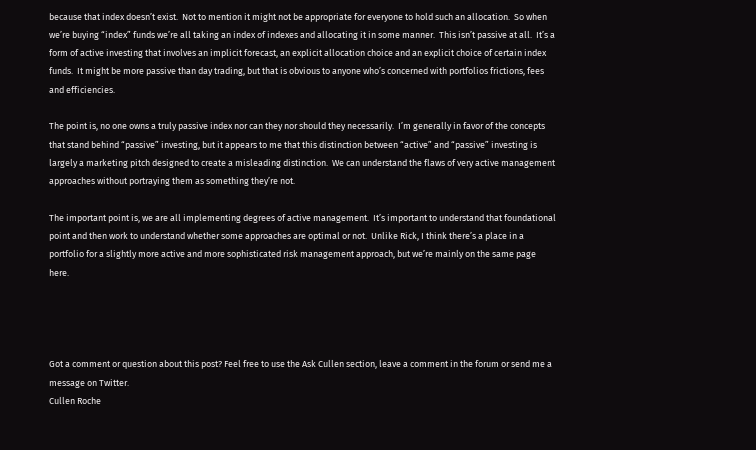because that index doesn’t exist.  Not to mention it might not be appropriate for everyone to hold such an allocation.  So when we’re buying “index” funds we’re all taking an index of indexes and allocating it in some manner.  This isn’t passive at all.  It’s a form of active investing that involves an implicit forecast, an explicit allocation choice and an explicit choice of certain index funds.  It might be more passive than day trading, but that is obvious to anyone who’s concerned with portfolios frictions, fees and efficiencies.

The point is, no one owns a truly passive index nor can they nor should they necessarily.  I’m generally in favor of the concepts that stand behind “passive” investing, but it appears to me that this distinction between “active” and “passive” investing is largely a marketing pitch designed to create a misleading distinction.  We can understand the flaws of very active management approaches without portraying them as something they’re not.

The important point is, we are all implementing degrees of active management.  It’s important to understand that foundational point and then work to understand whether some approaches are optimal or not.  Unlike Rick, I think there’s a place in a portfolio for a slightly more active and more sophisticated risk management approach, but we’re mainly on the same page here.




Got a comment or question about this post? Feel free to use the Ask Cullen section, leave a comment in the forum or send me a message on Twitter.
Cullen Roche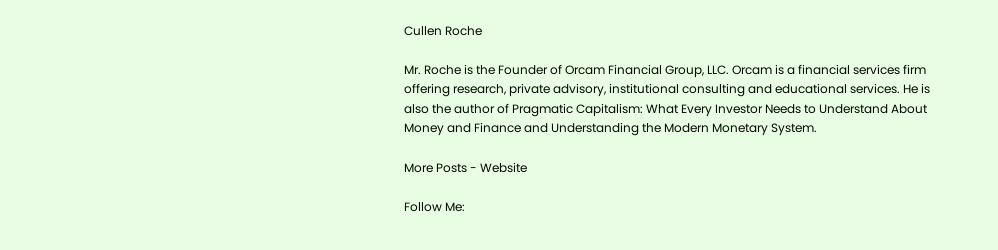Cullen Roche

Mr. Roche is the Founder of Orcam Financial Group, LLC. Orcam is a financial services firm offering research, private advisory, institutional consulting and educational services. He is also the author of Pragmatic Capitalism: What Every Investor Needs to Understand About Money and Finance and Understanding the Modern Monetary System.

More Posts - Website

Follow Me: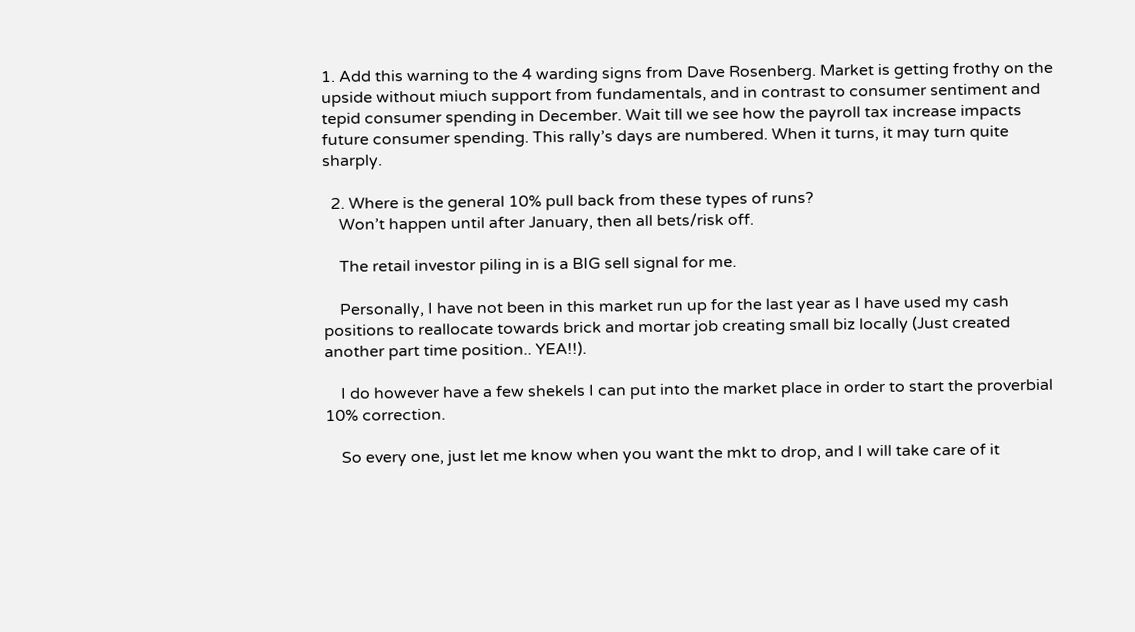1. Add this warning to the 4 warding signs from Dave Rosenberg. Market is getting frothy on the upside without miuch support from fundamentals, and in contrast to consumer sentiment and tepid consumer spending in December. Wait till we see how the payroll tax increase impacts future consumer spending. This rally’s days are numbered. When it turns, it may turn quite sharply.

  2. Where is the general 10% pull back from these types of runs?
    Won’t happen until after January, then all bets/risk off.

    The retail investor piling in is a BIG sell signal for me.

    Personally, I have not been in this market run up for the last year as I have used my cash positions to reallocate towards brick and mortar job creating small biz locally (Just created another part time position.. YEA!!).

    I do however have a few shekels I can put into the market place in order to start the proverbial 10% correction.

    So every one, just let me know when you want the mkt to drop, and I will take care of it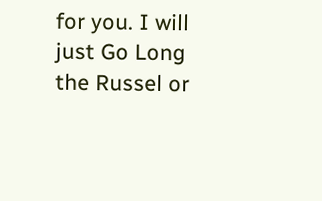for you. I will just Go Long the Russel or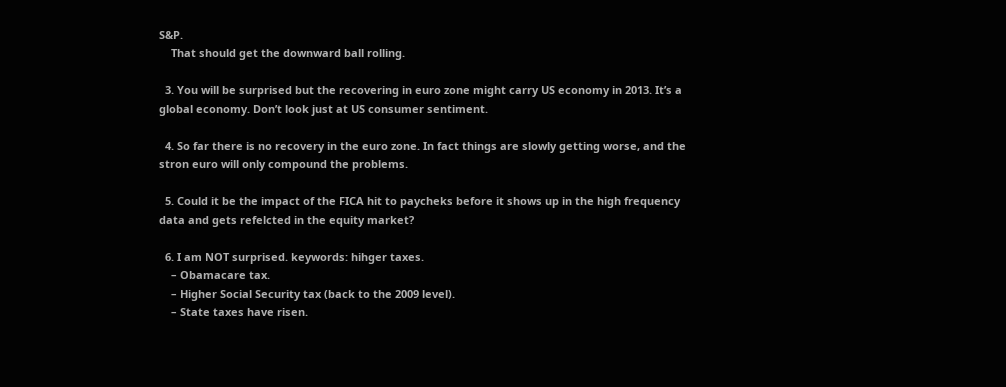S&P.
    That should get the downward ball rolling.

  3. You will be surprised but the recovering in euro zone might carry US economy in 2013. It’s a global economy. Don’t look just at US consumer sentiment.

  4. So far there is no recovery in the euro zone. In fact things are slowly getting worse, and the stron euro will only compound the problems.

  5. Could it be the impact of the FICA hit to paycheks before it shows up in the high frequency data and gets refelcted in the equity market?

  6. I am NOT surprised. keywords: hihger taxes.
    – Obamacare tax.
    – Higher Social Security tax (back to the 2009 level).
    – State taxes have risen.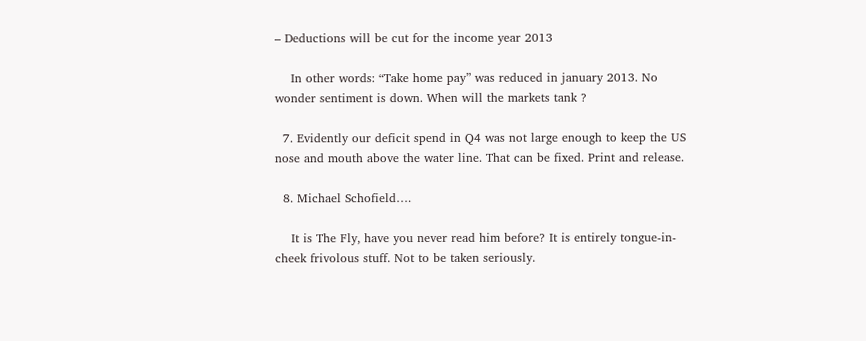– Deductions will be cut for the income year 2013

    In other words: “Take home pay” was reduced in january 2013. No wonder sentiment is down. When will the markets tank ?

  7. Evidently our deficit spend in Q4 was not large enough to keep the US nose and mouth above the water line. That can be fixed. Print and release.

  8. Michael Schofield….

    It is The Fly, have you never read him before? It is entirely tongue-in-cheek frivolous stuff. Not to be taken seriously.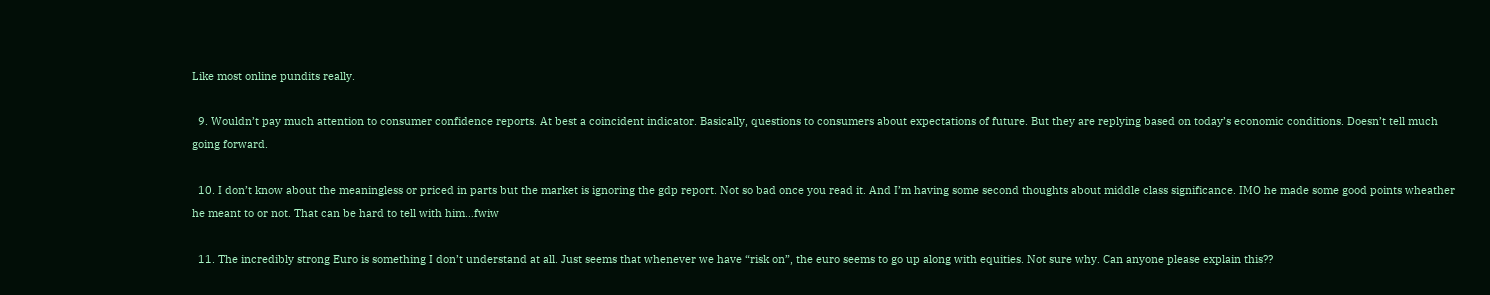Like most online pundits really.

  9. Wouldn’t pay much attention to consumer confidence reports. At best a coincident indicator. Basically, questions to consumers about expectations of future. But they are replying based on today’s economic conditions. Doesn’t tell much going forward.

  10. I don’t know about the meaningless or priced in parts but the market is ignoring the gdp report. Not so bad once you read it. And I’m having some second thoughts about middle class significance. IMO he made some good points wheather he meant to or not. That can be hard to tell with him…fwiw

  11. The incredibly strong Euro is something I don’t understand at all. Just seems that whenever we have “risk on”, the euro seems to go up along with equities. Not sure why. Can anyone please explain this??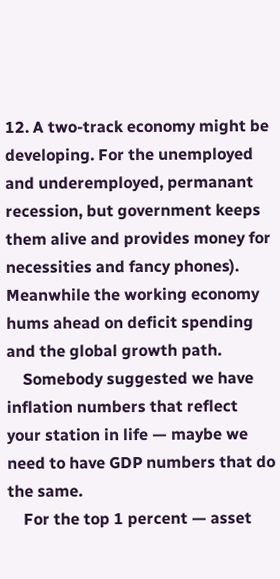12. A two-track economy might be developing. For the unemployed and underemployed, permanant recession, but government keeps them alive and provides money for necessities and fancy phones). Meanwhile the working economy hums ahead on deficit spending and the global growth path.
    Somebody suggested we have inflation numbers that reflect your station in life — maybe we need to have GDP numbers that do the same.
    For the top 1 percent — asset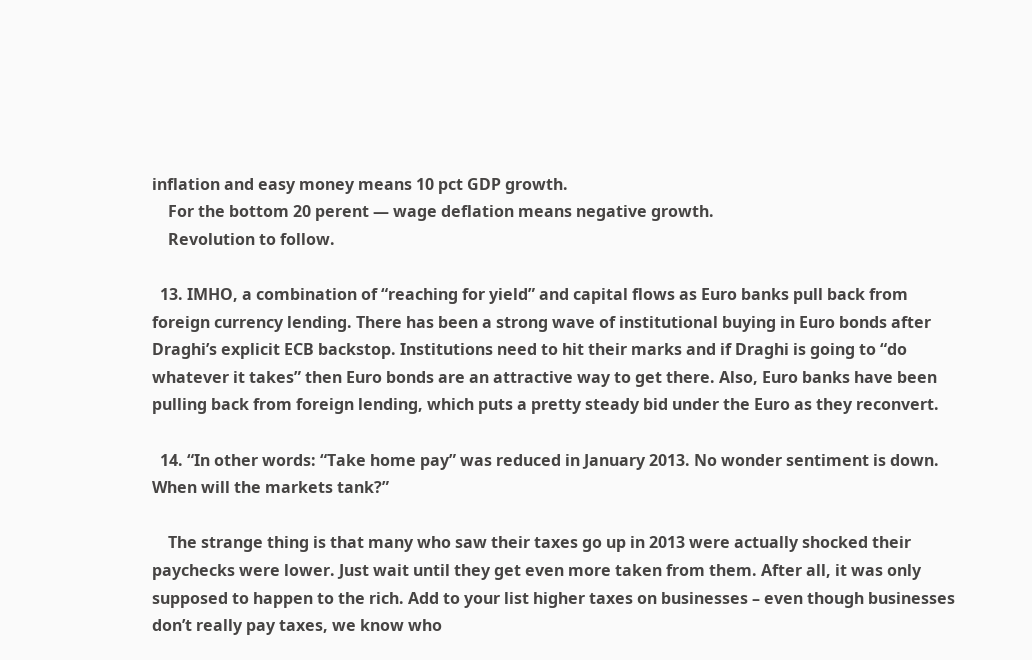inflation and easy money means 10 pct GDP growth.
    For the bottom 20 perent — wage deflation means negative growth.
    Revolution to follow.

  13. IMHO, a combination of “reaching for yield” and capital flows as Euro banks pull back from foreign currency lending. There has been a strong wave of institutional buying in Euro bonds after Draghi’s explicit ECB backstop. Institutions need to hit their marks and if Draghi is going to “do whatever it takes” then Euro bonds are an attractive way to get there. Also, Euro banks have been pulling back from foreign lending, which puts a pretty steady bid under the Euro as they reconvert.

  14. “In other words: “Take home pay” was reduced in January 2013. No wonder sentiment is down. When will the markets tank?”

    The strange thing is that many who saw their taxes go up in 2013 were actually shocked their paychecks were lower. Just wait until they get even more taken from them. After all, it was only supposed to happen to the rich. Add to your list higher taxes on businesses – even though businesses don’t really pay taxes, we know who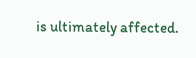is ultimately affected.